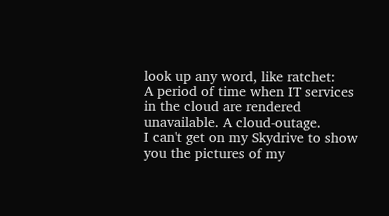look up any word, like ratchet:
A period of time when IT services in the cloud are rendered unavailable. A cloud-outage.
I can't get on my Skydrive to show you the pictures of my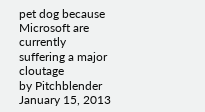pet dog because Microsoft are currently suffering a major cloutage
by Pitchblender January 15, 2013